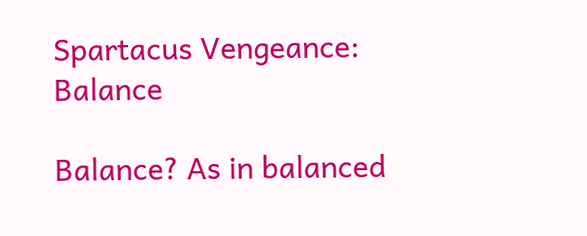Spartacus Vengeance: Balance

Balance? As in balanced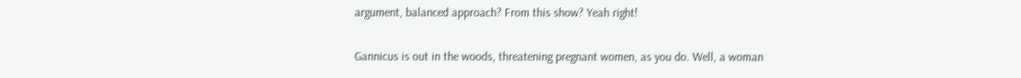argument, balanced approach? From this show? Yeah right!

Gannicus is out in the woods, threatening pregnant women, as you do. Well, a woman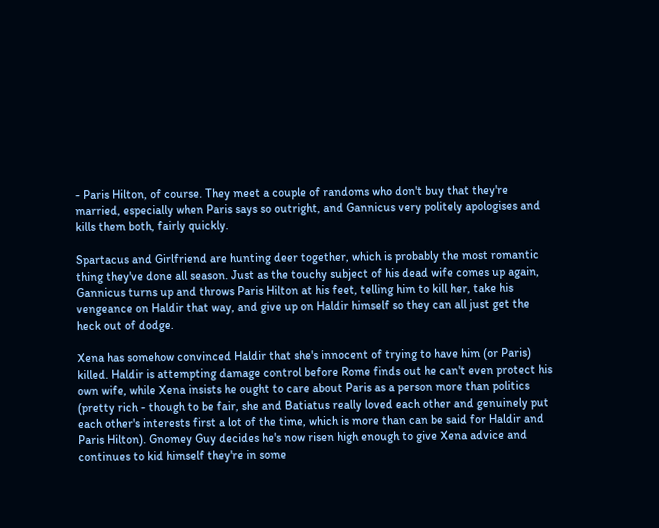- Paris Hilton, of course. They meet a couple of randoms who don't buy that they're married, especially when Paris says so outright, and Gannicus very politely apologises and kills them both, fairly quickly.

Spartacus and Girlfriend are hunting deer together, which is probably the most romantic thing they've done all season. Just as the touchy subject of his dead wife comes up again, Gannicus turns up and throws Paris Hilton at his feet, telling him to kill her, take his vengeance on Haldir that way, and give up on Haldir himself so they can all just get the heck out of dodge.

Xena has somehow convinced Haldir that she's innocent of trying to have him (or Paris) killed. Haldir is attempting damage control before Rome finds out he can't even protect his own wife, while Xena insists he ought to care about Paris as a person more than politics (pretty rich - though to be fair, she and Batiatus really loved each other and genuinely put each other's interests first a lot of the time, which is more than can be said for Haldir and Paris Hilton). Gnomey Guy decides he's now risen high enough to give Xena advice and continues to kid himself they're in some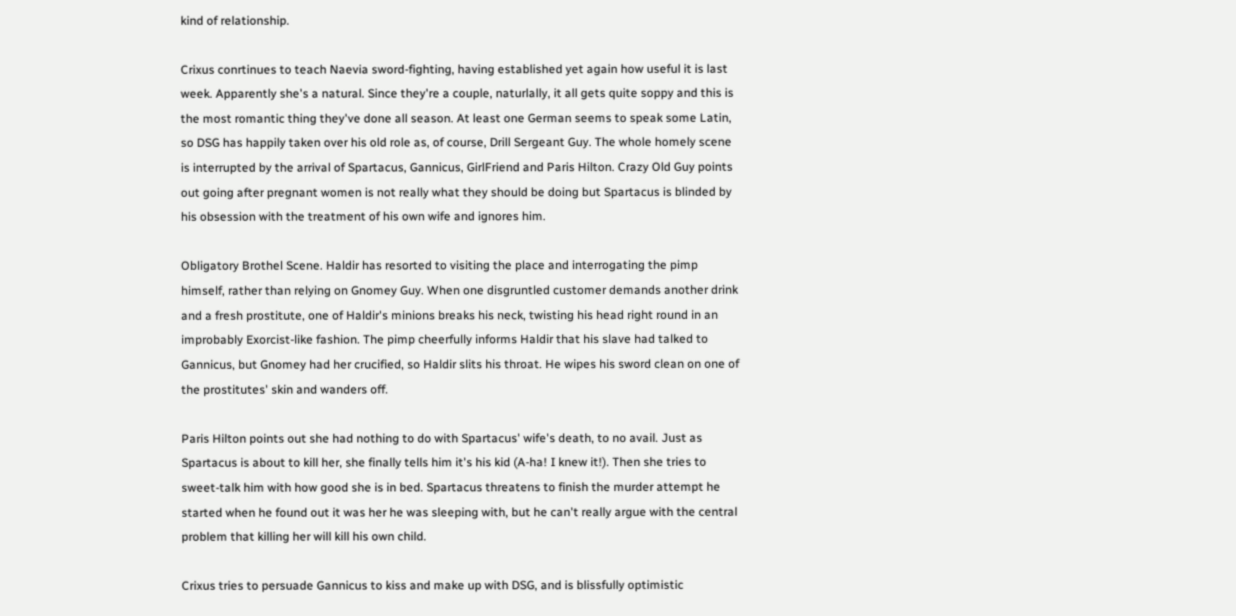kind of relationship.

Crixus conrtinues to teach Naevia sword-fighting, having established yet again how useful it is last week. Apparently she's a natural. Since they're a couple, naturlally, it all gets quite soppy and this is the most romantic thing they've done all season. At least one German seems to speak some Latin, so DSG has happily taken over his old role as, of course, Drill Sergeant Guy. The whole homely scene is interrupted by the arrival of Spartacus, Gannicus, GirlFriend and Paris Hilton. Crazy Old Guy points out going after pregnant women is not really what they should be doing but Spartacus is blinded by his obsession with the treatment of his own wife and ignores him.

Obligatory Brothel Scene. Haldir has resorted to visiting the place and interrogating the pimp himself, rather than relying on Gnomey Guy. When one disgruntled customer demands another drink and a fresh prostitute, one of Haldir's minions breaks his neck, twisting his head right round in an improbably Exorcist-like fashion. The pimp cheerfully informs Haldir that his slave had talked to Gannicus, but Gnomey had her crucified, so Haldir slits his throat. He wipes his sword clean on one of the prostitutes' skin and wanders off.

Paris Hilton points out she had nothing to do with Spartacus' wife's death, to no avail. Just as Spartacus is about to kill her, she finally tells him it's his kid (A-ha! I knew it!). Then she tries to sweet-talk him with how good she is in bed. Spartacus threatens to finish the murder attempt he started when he found out it was her he was sleeping with, but he can't really argue with the central problem that killing her will kill his own child.

Crixus tries to persuade Gannicus to kiss and make up with DSG, and is blissfully optimistic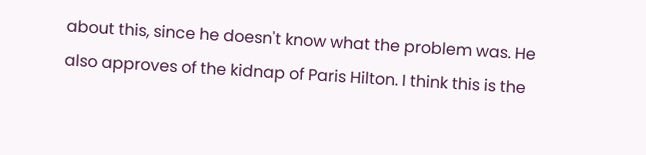about this, since he doesn't know what the problem was. He also approves of the kidnap of Paris Hilton. I think this is the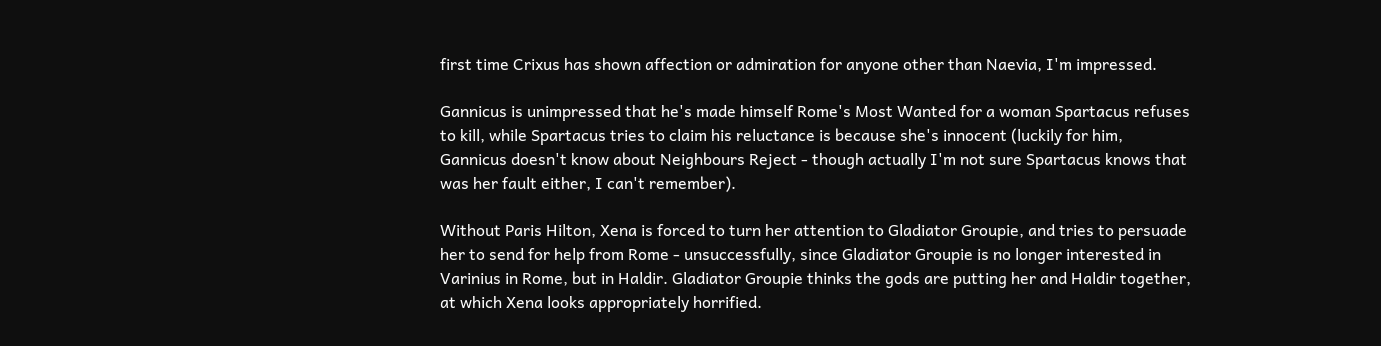first time Crixus has shown affection or admiration for anyone other than Naevia, I'm impressed.

Gannicus is unimpressed that he's made himself Rome's Most Wanted for a woman Spartacus refuses to kill, while Spartacus tries to claim his reluctance is because she's innocent (luckily for him, Gannicus doesn't know about Neighbours Reject - though actually I'm not sure Spartacus knows that was her fault either, I can't remember).

Without Paris Hilton, Xena is forced to turn her attention to Gladiator Groupie, and tries to persuade her to send for help from Rome - unsuccessfully, since Gladiator Groupie is no longer interested in Varinius in Rome, but in Haldir. Gladiator Groupie thinks the gods are putting her and Haldir together, at which Xena looks appropriately horrified.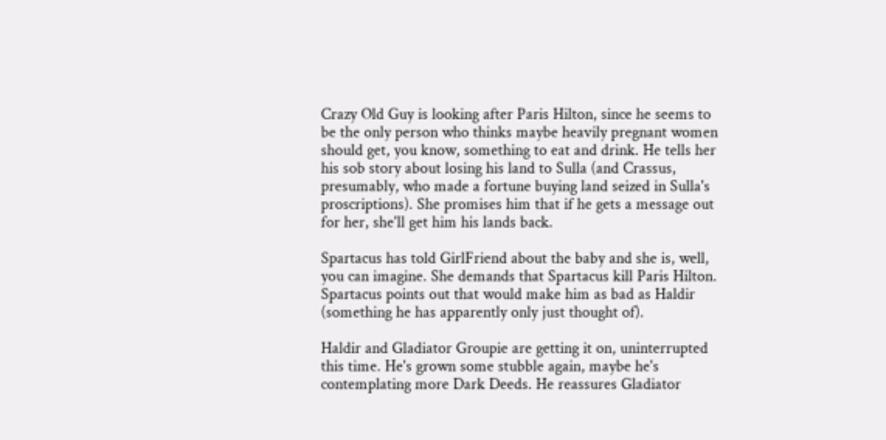Crazy Old Guy is looking after Paris Hilton, since he seems to be the only person who thinks maybe heavily pregnant women should get, you know, something to eat and drink. He tells her his sob story about losing his land to Sulla (and Crassus, presumably, who made a fortune buying land seized in Sulla's proscriptions). She promises him that if he gets a message out for her, she'll get him his lands back.

Spartacus has told GirlFriend about the baby and she is, well, you can imagine. She demands that Spartacus kill Paris Hilton. Spartacus points out that would make him as bad as Haldir (something he has apparently only just thought of).

Haldir and Gladiator Groupie are getting it on, uninterrupted this time. He's grown some stubble again, maybe he's contemplating more Dark Deeds. He reassures Gladiator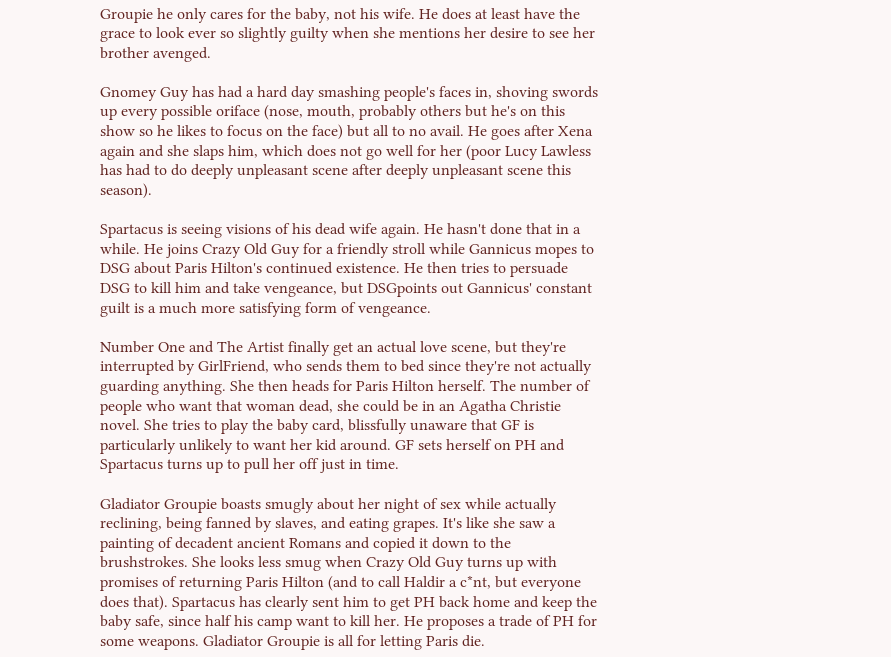Groupie he only cares for the baby, not his wife. He does at least have the grace to look ever so slightly guilty when she mentions her desire to see her brother avenged.

Gnomey Guy has had a hard day smashing people's faces in, shoving swords up every possible oriface (nose, mouth, probably others but he's on this show so he likes to focus on the face) but all to no avail. He goes after Xena again and she slaps him, which does not go well for her (poor Lucy Lawless has had to do deeply unpleasant scene after deeply unpleasant scene this season).

Spartacus is seeing visions of his dead wife again. He hasn't done that in a while. He joins Crazy Old Guy for a friendly stroll while Gannicus mopes to DSG about Paris Hilton's continued existence. He then tries to persuade DSG to kill him and take vengeance, but DSGpoints out Gannicus' constant guilt is a much more satisfying form of vengeance.

Number One and The Artist finally get an actual love scene, but they're interrupted by GirlFriend, who sends them to bed since they're not actually guarding anything. She then heads for Paris Hilton herself. The number of people who want that woman dead, she could be in an Agatha Christie novel. She tries to play the baby card, blissfully unaware that GF is particularly unlikely to want her kid around. GF sets herself on PH and Spartacus turns up to pull her off just in time.

Gladiator Groupie boasts smugly about her night of sex while actually reclining, being fanned by slaves, and eating grapes. It's like she saw a painting of decadent ancient Romans and copied it down to the brushstrokes. She looks less smug when Crazy Old Guy turns up with promises of returning Paris Hilton (and to call Haldir a c*nt, but everyone does that). Spartacus has clearly sent him to get PH back home and keep the baby safe, since half his camp want to kill her. He proposes a trade of PH for some weapons. Gladiator Groupie is all for letting Paris die.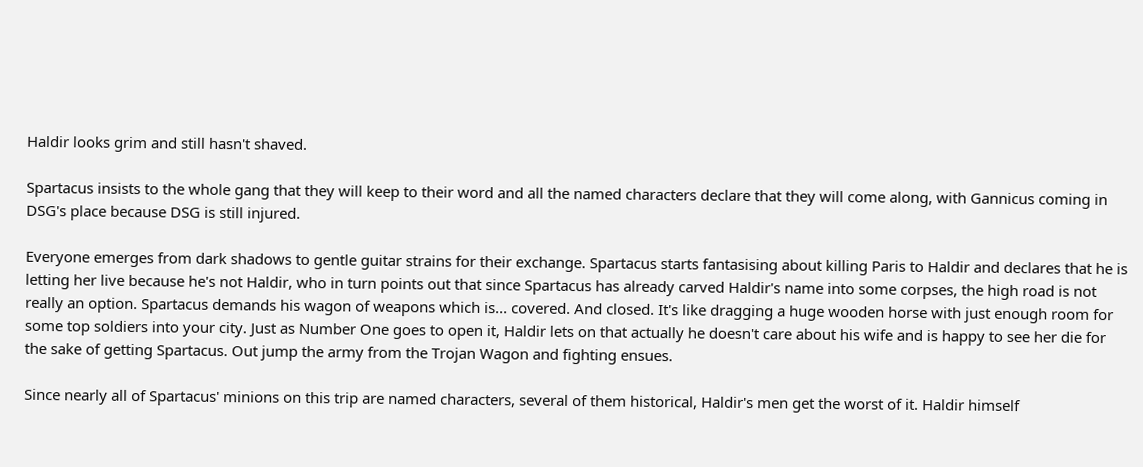Haldir looks grim and still hasn't shaved.

Spartacus insists to the whole gang that they will keep to their word and all the named characters declare that they will come along, with Gannicus coming in DSG's place because DSG is still injured.

Everyone emerges from dark shadows to gentle guitar strains for their exchange. Spartacus starts fantasising about killing Paris to Haldir and declares that he is letting her live because he's not Haldir, who in turn points out that since Spartacus has already carved Haldir's name into some corpses, the high road is not really an option. Spartacus demands his wagon of weapons which is... covered. And closed. It's like dragging a huge wooden horse with just enough room for some top soldiers into your city. Just as Number One goes to open it, Haldir lets on that actually he doesn't care about his wife and is happy to see her die for the sake of getting Spartacus. Out jump the army from the Trojan Wagon and fighting ensues.

Since nearly all of Spartacus' minions on this trip are named characters, several of them historical, Haldir's men get the worst of it. Haldir himself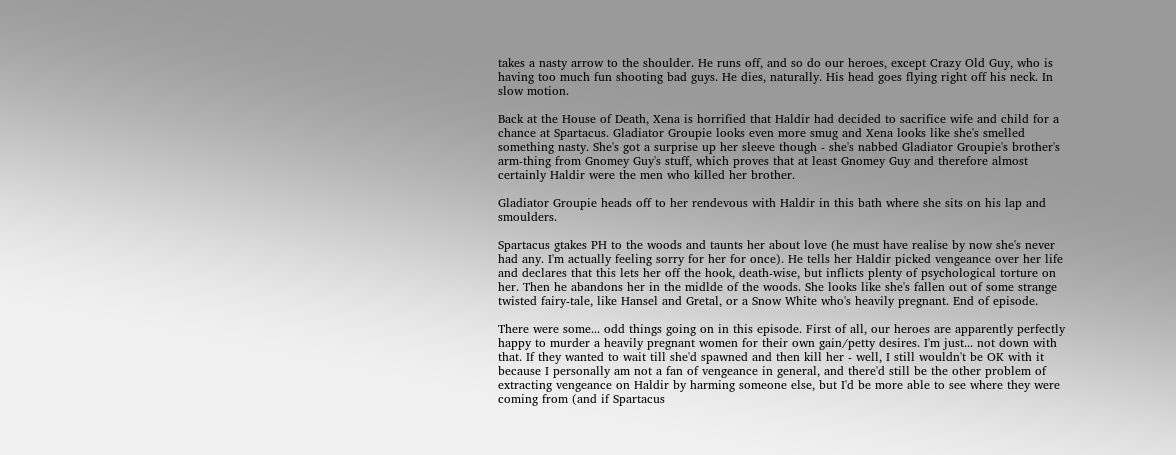takes a nasty arrow to the shoulder. He runs off, and so do our heroes, except Crazy Old Guy, who is having too much fun shooting bad guys. He dies, naturally. His head goes flying right off his neck. In slow motion.

Back at the House of Death, Xena is horrified that Haldir had decided to sacrifice wife and child for a chance at Spartacus. Gladiator Groupie looks even more smug and Xena looks like she's smelled something nasty. She's got a surprise up her sleeve though - she's nabbed Gladiator Groupie's brother's arm-thing from Gnomey Guy's stuff, which proves that at least Gnomey Guy and therefore almost certainly Haldir were the men who killed her brother.

Gladiator Groupie heads off to her rendevous with Haldir in this bath where she sits on his lap and smoulders.

Spartacus gtakes PH to the woods and taunts her about love (he must have realise by now she's never had any. I'm actually feeling sorry for her for once). He tells her Haldir picked vengeance over her life and declares that this lets her off the hook, death-wise, but inflicts plenty of psychological torture on her. Then he abandons her in the midlde of the woods. She looks like she's fallen out of some strange twisted fairy-tale, like Hansel and Gretal, or a Snow White who's heavily pregnant. End of episode.

There were some... odd things going on in this episode. First of all, our heroes are apparently perfectly happy to murder a heavily pregnant women for their own gain/petty desires. I'm just... not down with that. If they wanted to wait till she'd spawned and then kill her - well, I still wouldn't be OK with it because I personally am not a fan of vengeance in general, and there'd still be the other problem of extracting vengeance on Haldir by harming someone else, but I'd be more able to see where they were coming from (and if Spartacus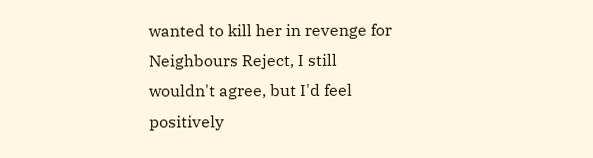wanted to kill her in revenge for Neighbours Reject, I still wouldn't agree, but I'd feel positively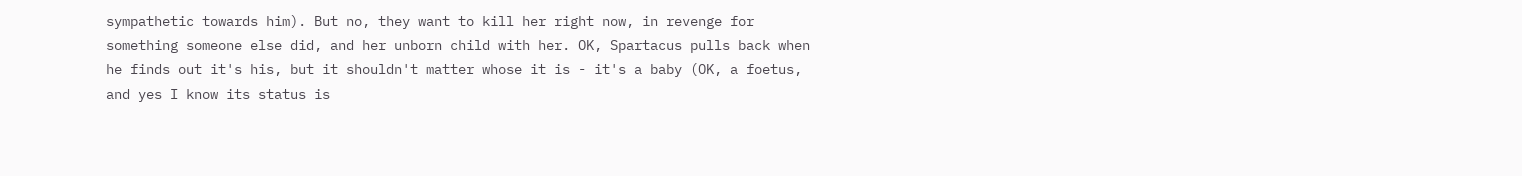sympathetic towards him). But no, they want to kill her right now, in revenge for something someone else did, and her unborn child with her. OK, Spartacus pulls back when he finds out it's his, but it shouldn't matter whose it is - it's a baby (OK, a foetus, and yes I know its status is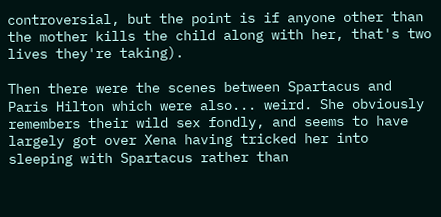controversial, but the point is if anyone other than the mother kills the child along with her, that's two lives they're taking).

Then there were the scenes between Spartacus and Paris Hilton which were also... weird. She obviously remembers their wild sex fondly, and seems to have largely got over Xena having tricked her into sleeping with Spartacus rather than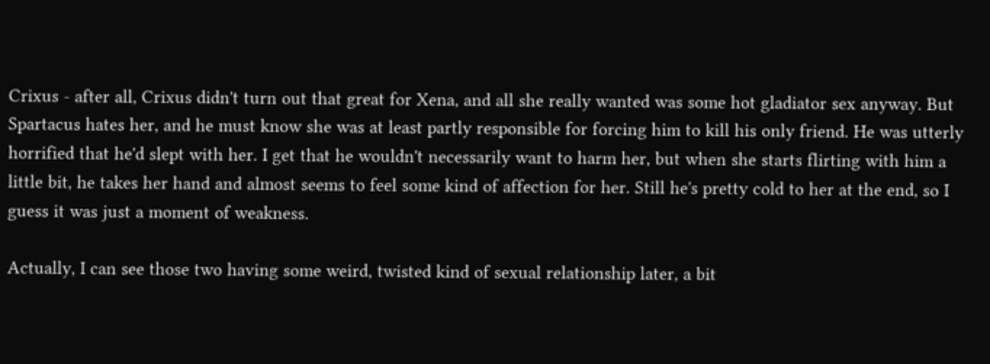Crixus - after all, Crixus didn't turn out that great for Xena, and all she really wanted was some hot gladiator sex anyway. But Spartacus hates her, and he must know she was at least partly responsible for forcing him to kill his only friend. He was utterly horrified that he'd slept with her. I get that he wouldn't necessarily want to harm her, but when she starts flirting with him a little bit, he takes her hand and almost seems to feel some kind of affection for her. Still he's pretty cold to her at the end, so I guess it was just a moment of weakness.

Actually, I can see those two having some weird, twisted kind of sexual relationship later, a bit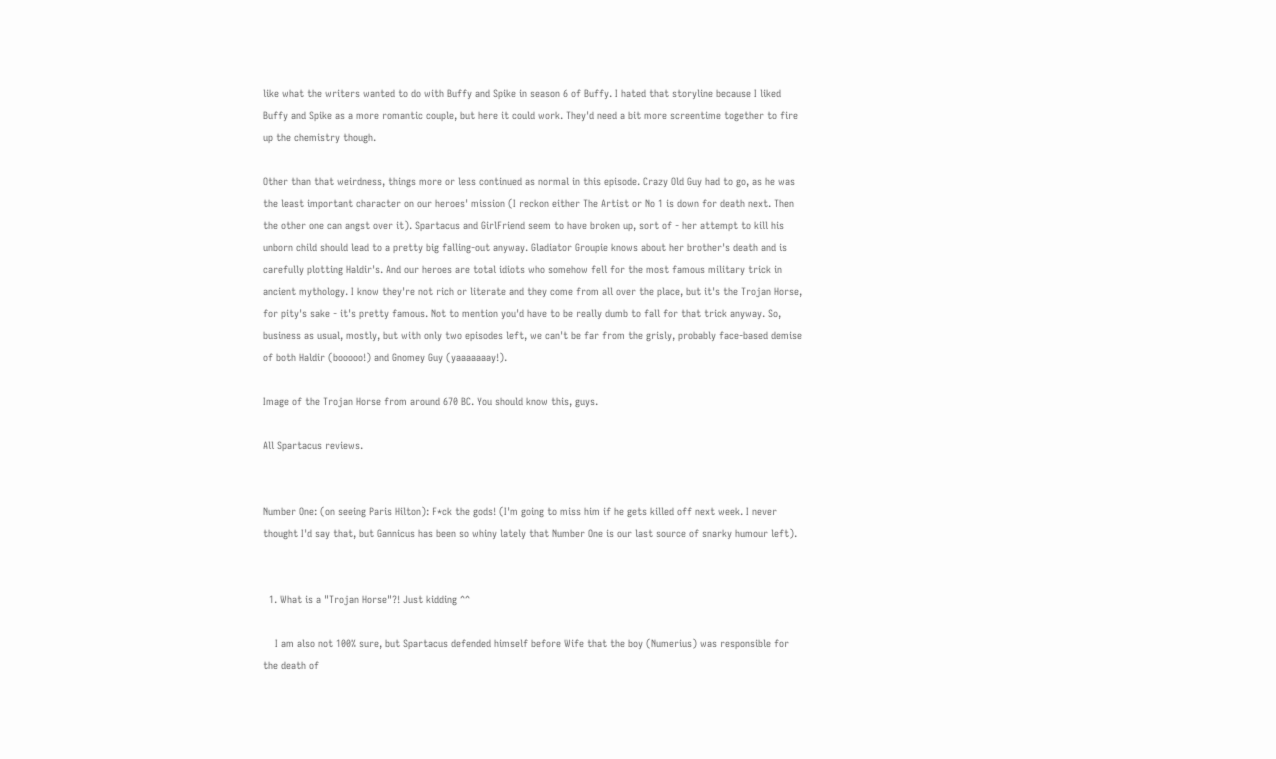like what the writers wanted to do with Buffy and Spike in season 6 of Buffy. I hated that storyline because I liked Buffy and Spike as a more romantic couple, but here it could work. They'd need a bit more screentime together to fire up the chemistry though.

Other than that weirdness, things more or less continued as normal in this episode. Crazy Old Guy had to go, as he was the least important character on our heroes' mission (I reckon either The Artist or No 1 is down for death next. Then the other one can angst over it). Spartacus and GirlFriend seem to have broken up, sort of - her attempt to kill his unborn child should lead to a pretty big falling-out anyway. Gladiator Groupie knows about her brother's death and is carefully plotting Haldir's. And our heroes are total idiots who somehow fell for the most famous military trick in ancient mythology. I know they're not rich or literate and they come from all over the place, but it's the Trojan Horse, for pity's sake - it's pretty famous. Not to mention you'd have to be really dumb to fall for that trick anyway. So, business as usual, mostly, but with only two episodes left, we can't be far from the grisly, probably face-based demise of both Haldir (booooo!) and Gnomey Guy (yaaaaaaay!).

Image of the Trojan Horse from around 670 BC. You should know this, guys.

All Spartacus reviews.


Number One: (on seeing Paris Hilton): F*ck the gods! (I'm going to miss him if he gets killed off next week. I never thought I'd say that, but Gannicus has been so whiny lately that Number One is our last source of snarky humour left).


  1. What is a "Trojan Horse"?! Just kidding ^^

    I am also not 100% sure, but Spartacus defended himself before Wife that the boy (Numerius) was responsible for the death of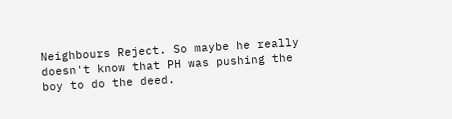Neighbours Reject. So maybe he really doesn't know that PH was pushing the boy to do the deed.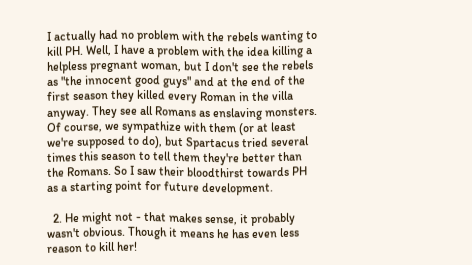I actually had no problem with the rebels wanting to kill PH. Well, I have a problem with the idea killing a helpless pregnant woman, but I don't see the rebels as "the innocent good guys" and at the end of the first season they killed every Roman in the villa anyway. They see all Romans as enslaving monsters. Of course, we sympathize with them (or at least we're supposed to do), but Spartacus tried several times this season to tell them they're better than the Romans. So I saw their bloodthirst towards PH as a starting point for future development.

  2. He might not - that makes sense, it probably wasn't obvious. Though it means he has even less reason to kill her!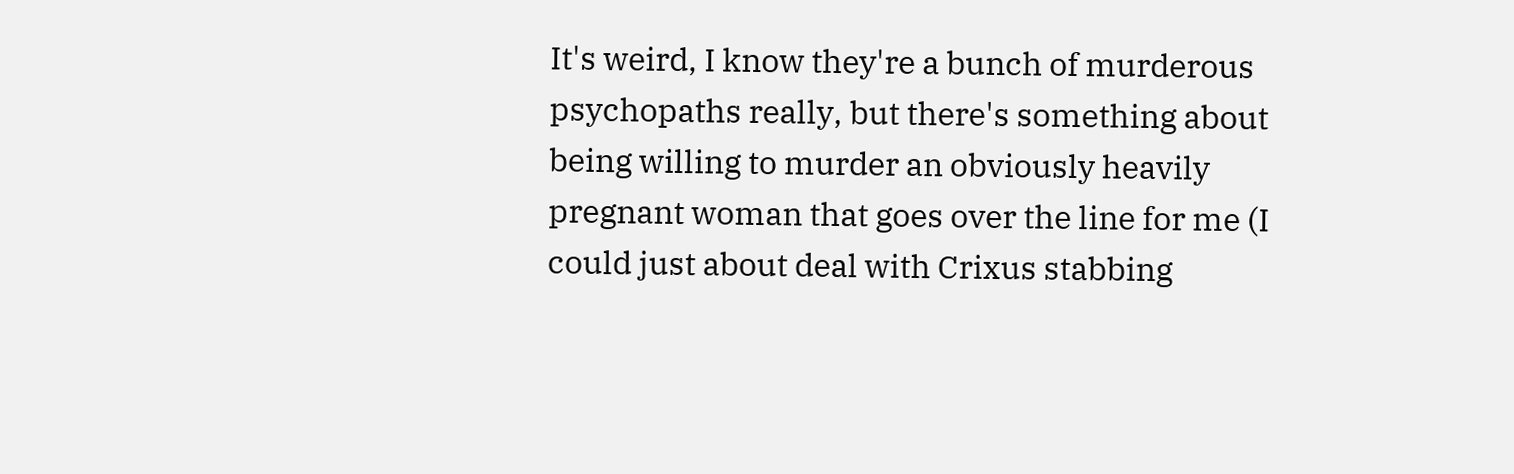It's weird, I know they're a bunch of murderous psychopaths really, but there's something about being willing to murder an obviously heavily pregnant woman that goes over the line for me (I could just about deal with Crixus stabbing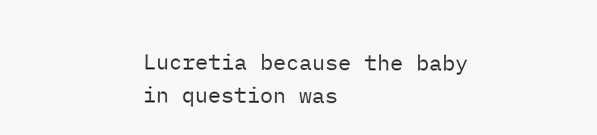Lucretia because the baby in question was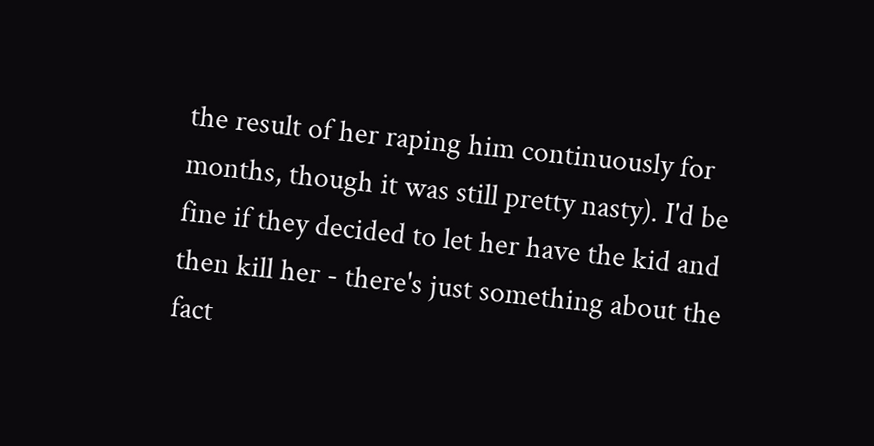the result of her raping him continuously for months, though it was still pretty nasty). I'd be fine if they decided to let her have the kid and then kill her - there's just something about the fact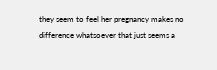they seem to feel her pregnancy makes no difference whatsoever that just seems a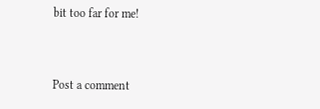bit too far for me!


Post a comment